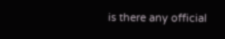is there any official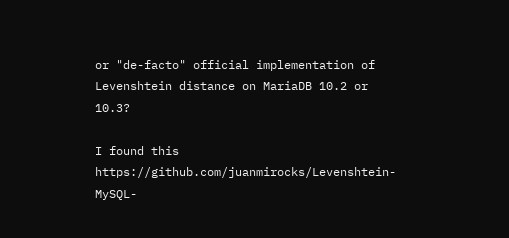or "de-facto" official implementation of Levenshtein distance on MariaDB 10.2 or 10.3?

I found this https://github.com/juanmirocks/Levenshtein-MySQL-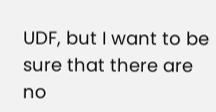UDF, but I want to be sure that there are no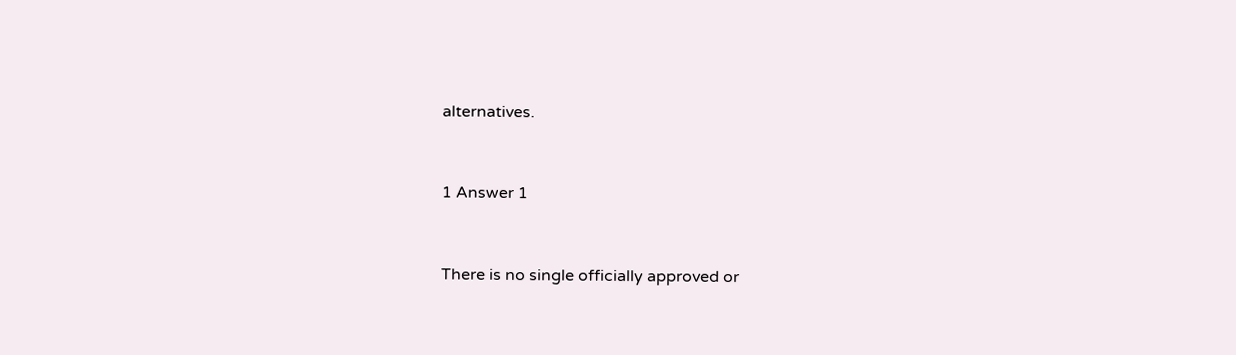alternatives.


1 Answer 1


There is no single officially approved or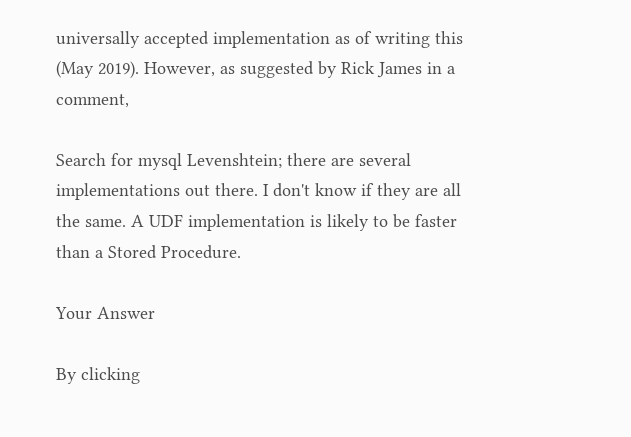universally accepted implementation as of writing this (May 2019). However, as suggested by Rick James in a comment,

Search for mysql Levenshtein; there are several implementations out there. I don't know if they are all the same. A UDF implementation is likely to be faster than a Stored Procedure.

Your Answer

By clicking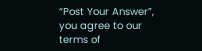“Post Your Answer”, you agree to our terms of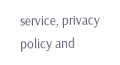service, privacy policy and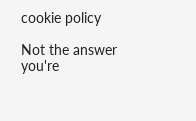cookie policy

Not the answer you're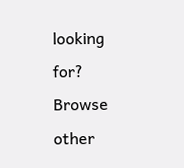looking for? Browse other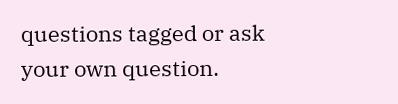questions tagged or ask your own question.